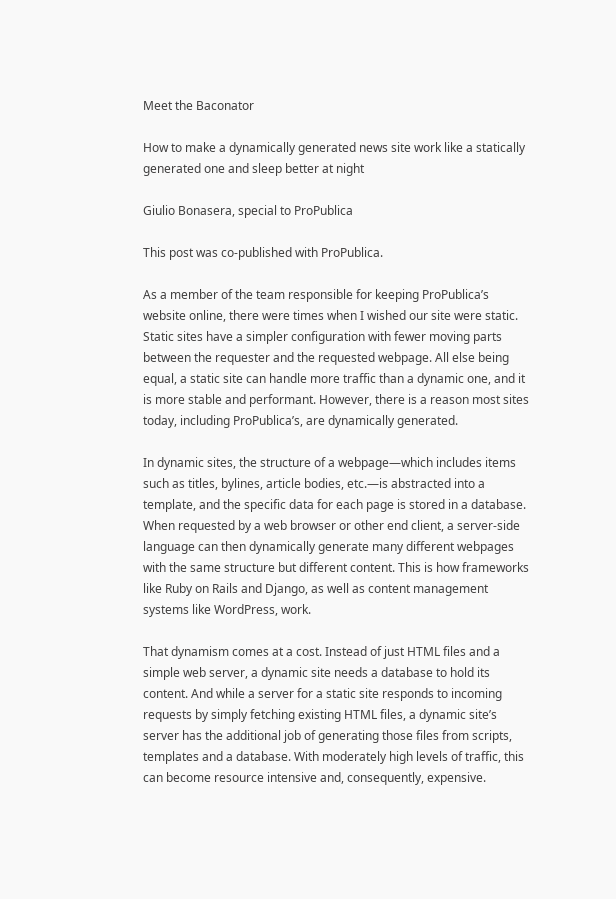Meet the Baconator

How to make a dynamically generated news site work like a statically generated one and sleep better at night

Giulio Bonasera, special to ProPublica

This post was co-published with ProPublica.

As a member of the team responsible for keeping ProPublica’s website online, there were times when I wished our site were static. Static sites have a simpler configuration with fewer moving parts between the requester and the requested webpage. All else being equal, a static site can handle more traffic than a dynamic one, and it is more stable and performant. However, there is a reason most sites today, including ProPublica’s, are dynamically generated.

In dynamic sites, the structure of a webpage—which includes items such as titles, bylines, article bodies, etc.—is abstracted into a template, and the specific data for each page is stored in a database. When requested by a web browser or other end client, a server-side language can then dynamically generate many different webpages with the same structure but different content. This is how frameworks like Ruby on Rails and Django, as well as content management systems like WordPress, work.

That dynamism comes at a cost. Instead of just HTML files and a simple web server, a dynamic site needs a database to hold its content. And while a server for a static site responds to incoming requests by simply fetching existing HTML files, a dynamic site’s server has the additional job of generating those files from scripts, templates and a database. With moderately high levels of traffic, this can become resource intensive and, consequently, expensive.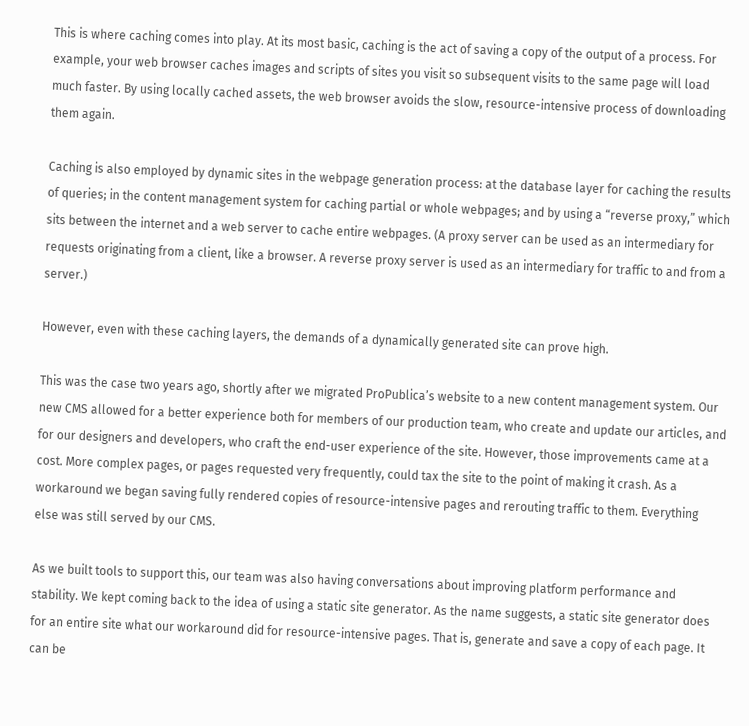This is where caching comes into play. At its most basic, caching is the act of saving a copy of the output of a process. For example, your web browser caches images and scripts of sites you visit so subsequent visits to the same page will load much faster. By using locally cached assets, the web browser avoids the slow, resource-intensive process of downloading them again.

Caching is also employed by dynamic sites in the webpage generation process: at the database layer for caching the results of queries; in the content management system for caching partial or whole webpages; and by using a “reverse proxy,” which sits between the internet and a web server to cache entire webpages. (A proxy server can be used as an intermediary for requests originating from a client, like a browser. A reverse proxy server is used as an intermediary for traffic to and from a server.)

However, even with these caching layers, the demands of a dynamically generated site can prove high.

This was the case two years ago, shortly after we migrated ProPublica’s website to a new content management system. Our new CMS allowed for a better experience both for members of our production team, who create and update our articles, and for our designers and developers, who craft the end-user experience of the site. However, those improvements came at a cost. More complex pages, or pages requested very frequently, could tax the site to the point of making it crash. As a workaround we began saving fully rendered copies of resource-intensive pages and rerouting traffic to them. Everything else was still served by our CMS.

As we built tools to support this, our team was also having conversations about improving platform performance and stability. We kept coming back to the idea of using a static site generator. As the name suggests, a static site generator does for an entire site what our workaround did for resource-intensive pages. That is, generate and save a copy of each page. It can be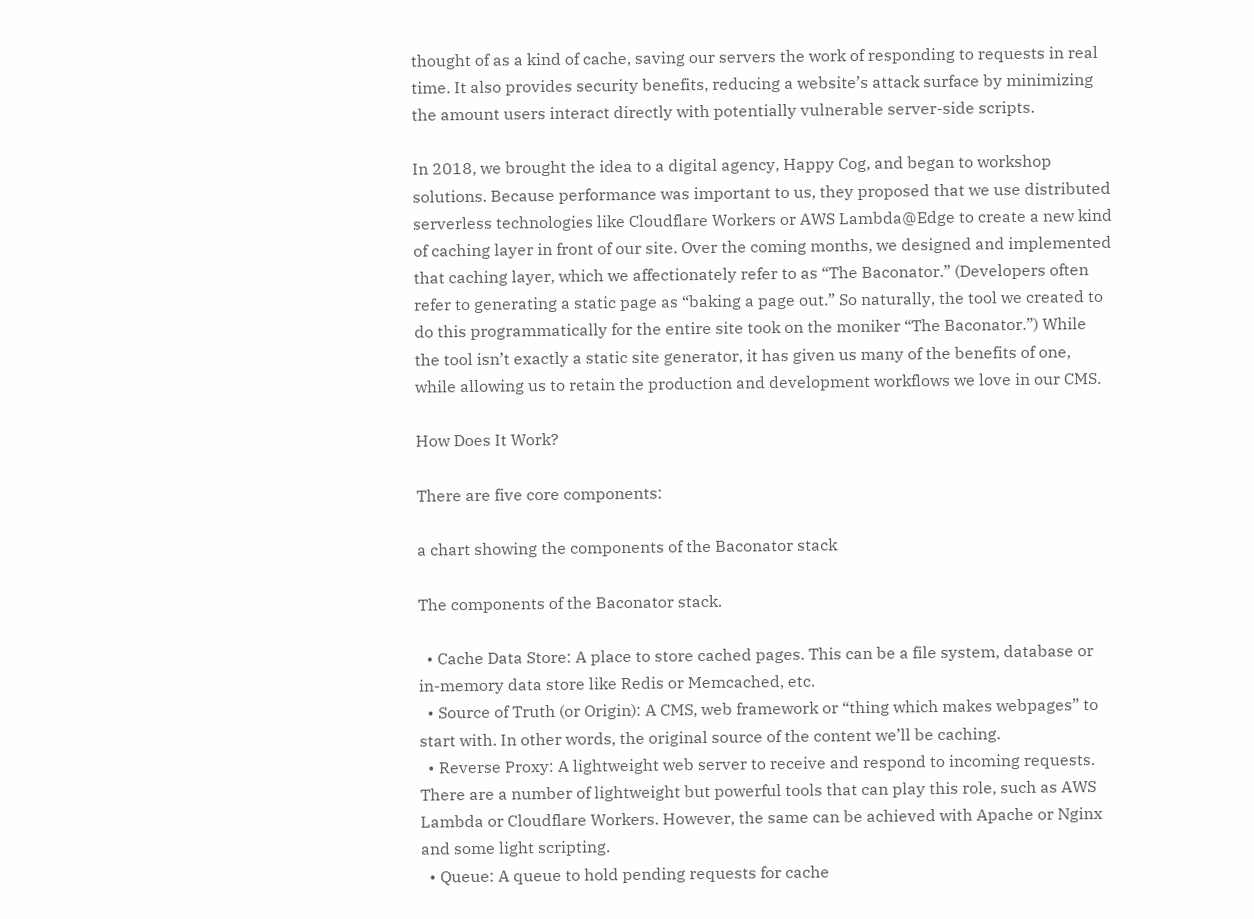thought of as a kind of cache, saving our servers the work of responding to requests in real time. It also provides security benefits, reducing a website’s attack surface by minimizing the amount users interact directly with potentially vulnerable server-side scripts.

In 2018, we brought the idea to a digital agency, Happy Cog, and began to workshop solutions. Because performance was important to us, they proposed that we use distributed serverless technologies like Cloudflare Workers or AWS Lambda@Edge to create a new kind of caching layer in front of our site. Over the coming months, we designed and implemented that caching layer, which we affectionately refer to as “The Baconator.” (Developers often refer to generating a static page as “baking a page out.” So naturally, the tool we created to do this programmatically for the entire site took on the moniker “The Baconator.”) While the tool isn’t exactly a static site generator, it has given us many of the benefits of one, while allowing us to retain the production and development workflows we love in our CMS.

How Does It Work?

There are five core components:

a chart showing the components of the Baconator stack

The components of the Baconator stack.

  • Cache Data Store: A place to store cached pages. This can be a file system, database or in-memory data store like Redis or Memcached, etc.
  • Source of Truth (or Origin): A CMS, web framework or “thing which makes webpages” to start with. In other words, the original source of the content we’ll be caching.
  • Reverse Proxy: A lightweight web server to receive and respond to incoming requests. There are a number of lightweight but powerful tools that can play this role, such as AWS Lambda or Cloudflare Workers. However, the same can be achieved with Apache or Nginx and some light scripting.
  • Queue: A queue to hold pending requests for cache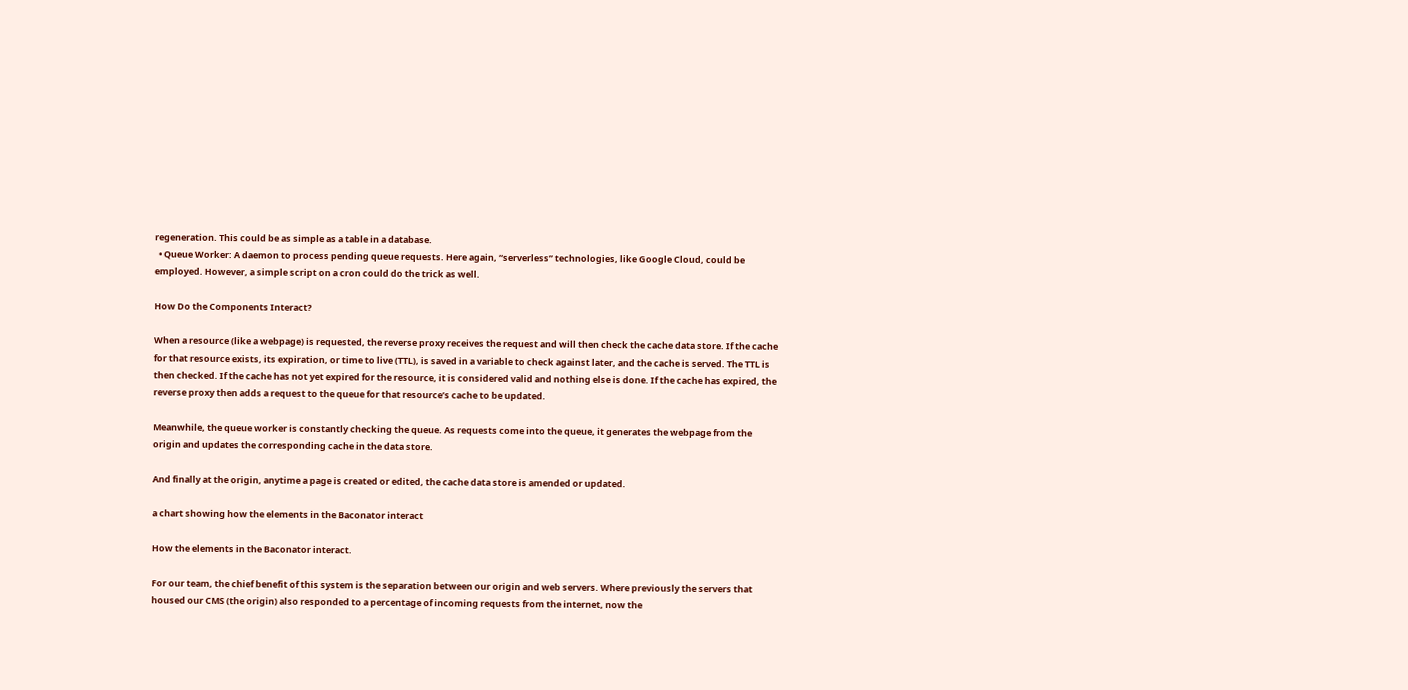regeneration. This could be as simple as a table in a database.
  • Queue Worker: A daemon to process pending queue requests. Here again, “serverless” technologies, like Google Cloud, could be employed. However, a simple script on a cron could do the trick as well.

How Do the Components Interact?

When a resource (like a webpage) is requested, the reverse proxy receives the request and will then check the cache data store. If the cache for that resource exists, its expiration, or time to live (TTL), is saved in a variable to check against later, and the cache is served. The TTL is then checked. If the cache has not yet expired for the resource, it is considered valid and nothing else is done. If the cache has expired, the reverse proxy then adds a request to the queue for that resource’s cache to be updated.

Meanwhile, the queue worker is constantly checking the queue. As requests come into the queue, it generates the webpage from the origin and updates the corresponding cache in the data store.

And finally at the origin, anytime a page is created or edited, the cache data store is amended or updated.

a chart showing how the elements in the Baconator interact

How the elements in the Baconator interact.

For our team, the chief benefit of this system is the separation between our origin and web servers. Where previously the servers that housed our CMS (the origin) also responded to a percentage of incoming requests from the internet, now the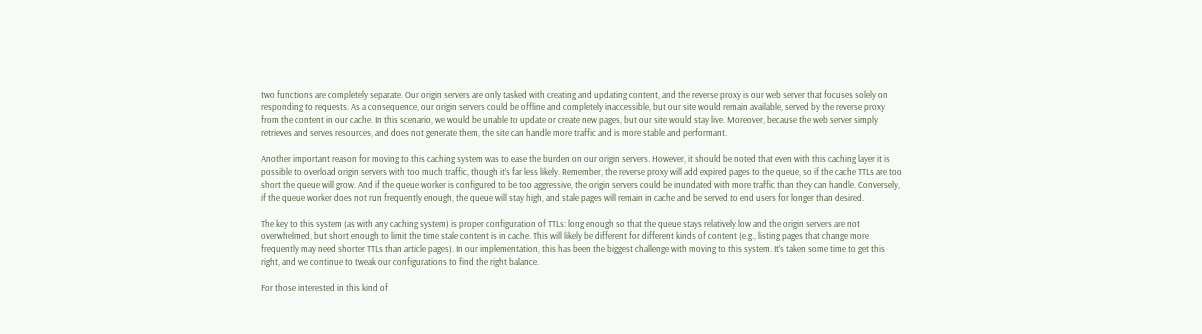two functions are completely separate. Our origin servers are only tasked with creating and updating content, and the reverse proxy is our web server that focuses solely on responding to requests. As a consequence, our origin servers could be offline and completely inaccessible, but our site would remain available, served by the reverse proxy from the content in our cache. In this scenario, we would be unable to update or create new pages, but our site would stay live. Moreover, because the web server simply retrieves and serves resources, and does not generate them, the site can handle more traffic and is more stable and performant.

Another important reason for moving to this caching system was to ease the burden on our origin servers. However, it should be noted that even with this caching layer it is possible to overload origin servers with too much traffic, though it’s far less likely. Remember, the reverse proxy will add expired pages to the queue, so if the cache TTLs are too short the queue will grow. And if the queue worker is configured to be too aggressive, the origin servers could be inundated with more traffic than they can handle. Conversely, if the queue worker does not run frequently enough, the queue will stay high, and stale pages will remain in cache and be served to end users for longer than desired.

The key to this system (as with any caching system) is proper configuration of TTLs: long enough so that the queue stays relatively low and the origin servers are not overwhelmed, but short enough to limit the time stale content is in cache. This will likely be different for different kinds of content (e.g., listing pages that change more frequently may need shorter TTLs than article pages). In our implementation, this has been the biggest challenge with moving to this system. It’s taken some time to get this right, and we continue to tweak our configurations to find the right balance.

For those interested in this kind of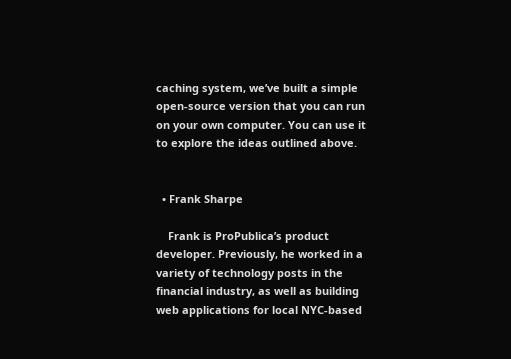caching system, we’ve built a simple open-source version that you can run on your own computer. You can use it to explore the ideas outlined above.


  • Frank Sharpe

    Frank is ProPublica’s product developer. Previously, he worked in a variety of technology posts in the financial industry, as well as building web applications for local NYC-based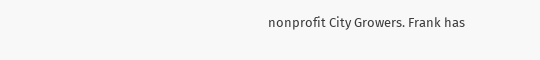nonprofit City Growers. Frank has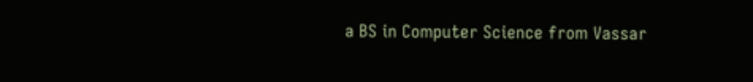a BS in Computer Science from Vassar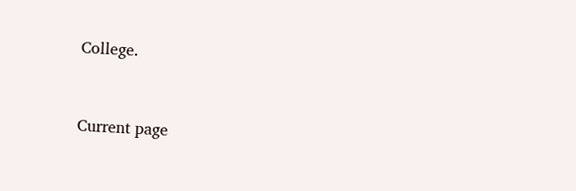College.


Current page